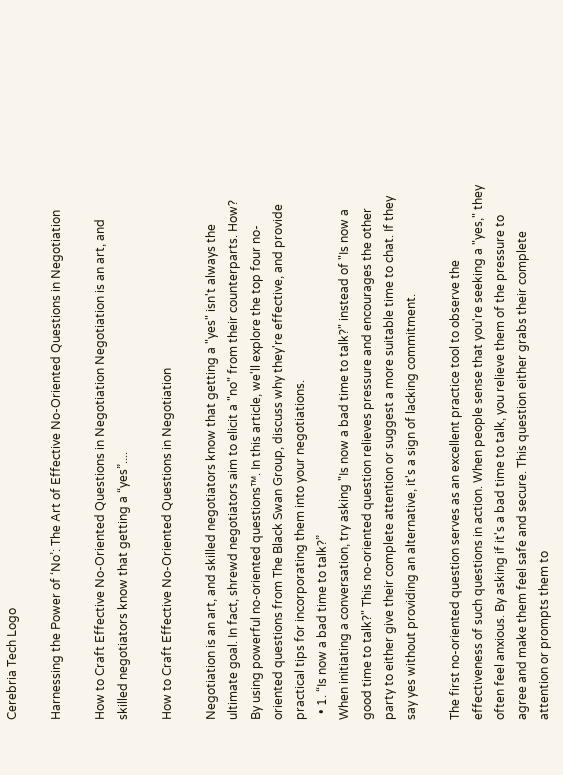Cerebria Tech Logo

Harnessing the Power of ‘No’: The Art of Effective No-Oriented Questions in Negotiation

How to Craft Effective No-Oriented Questions in Negotiation Negotiation is an art, and skilled negotiators know that getting a “yes”....

How to Craft Effective No-Oriented Questions in Negotiation

Negotiation is an art, and skilled negotiators know that getting a "yes" isn't always the ultimate goal. In fact, shrewd negotiators aim to elicit a "no" from their counterparts. How? By using powerful no-oriented questions™. In this article, we'll explore the top four no-oriented questions from The Black Swan Group, discuss why they're effective, and provide practical tips for incorporating them into your negotiations.
  • 1. “Is now a bad time to talk?”
When initiating a conversation, try asking "Is now a bad time to talk?" instead of "Is now a good time to talk?" This no-oriented question relieves pressure and encourages the other party to either give their complete attention or suggest a more suitable time to chat. If they say yes without providing an alternative, it's a sign of lacking commitment.

The first no-oriented question serves as an excellent practice tool to observe the effectiveness of such questions in action. When people sense that you're seeking a "yes," they often feel anxious. By asking if it's a bad time to talk, you relieve them of the pressure to agree and make them feel safe and secure. This question either grabs their complete attention or prompts them to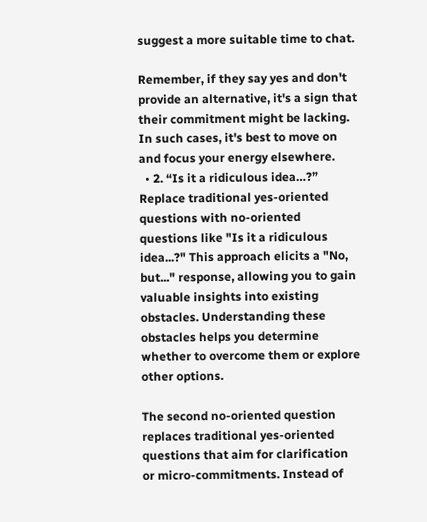suggest a more suitable time to chat.

Remember, if they say yes and don't provide an alternative, it's a sign that their commitment might be lacking. In such cases, it's best to move on and focus your energy elsewhere.
  • 2. “Is it a ridiculous idea…?”
Replace traditional yes-oriented questions with no-oriented questions like "Is it a ridiculous idea...?" This approach elicits a "No, but..." response, allowing you to gain valuable insights into existing obstacles. Understanding these obstacles helps you determine whether to overcome them or explore other options.

The second no-oriented question replaces traditional yes-oriented questions that aim for clarification or micro-commitments. Instead of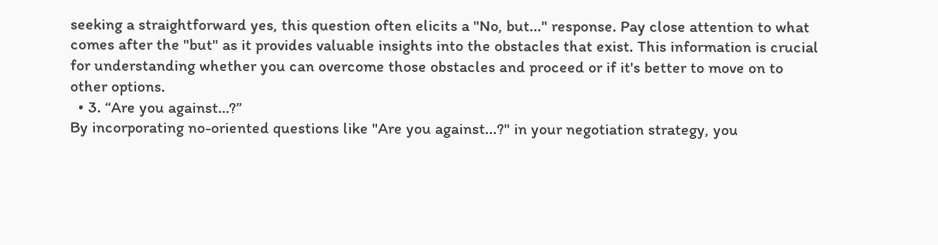seeking a straightforward yes, this question often elicits a "No, but..." response. Pay close attention to what comes after the "but" as it provides valuable insights into the obstacles that exist. This information is crucial for understanding whether you can overcome those obstacles and proceed or if it's better to move on to other options.
  • 3. “Are you against…?”
By incorporating no-oriented questions like "Are you against...?" in your negotiation strategy, you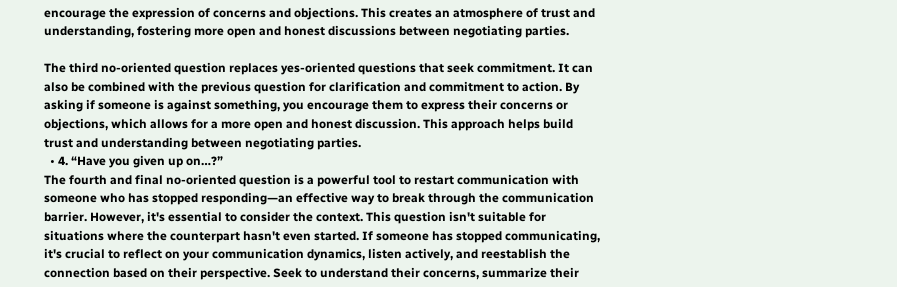encourage the expression of concerns and objections. This creates an atmosphere of trust and understanding, fostering more open and honest discussions between negotiating parties.

The third no-oriented question replaces yes-oriented questions that seek commitment. It can also be combined with the previous question for clarification and commitment to action. By asking if someone is against something, you encourage them to express their concerns or objections, which allows for a more open and honest discussion. This approach helps build trust and understanding between negotiating parties.
  • 4. “Have you given up on…?”
The fourth and final no-oriented question is a powerful tool to restart communication with someone who has stopped responding—an effective way to break through the communication barrier. However, it's essential to consider the context. This question isn't suitable for situations where the counterpart hasn't even started. If someone has stopped communicating, it's crucial to reflect on your communication dynamics, listen actively, and reestablish the connection based on their perspective. Seek to understand their concerns, summarize their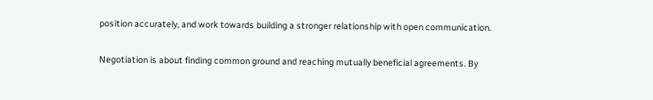position accurately, and work towards building a stronger relationship with open communication.

Negotiation is about finding common ground and reaching mutually beneficial agreements. By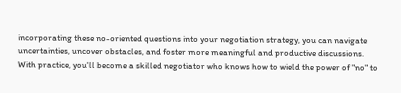incorporating these no-oriented questions into your negotiation strategy, you can navigate uncertainties, uncover obstacles, and foster more meaningful and productive discussions. With practice, you'll become a skilled negotiator who knows how to wield the power of "no" to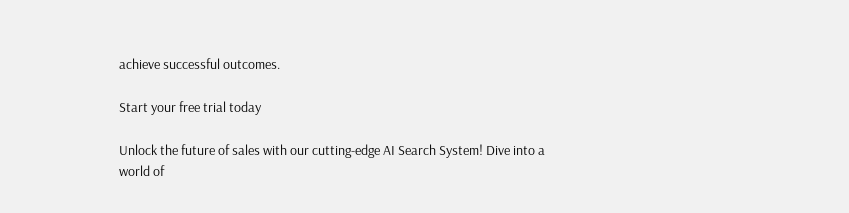achieve successful outcomes.

Start your free trial today

Unlock the future of sales with our cutting-edge AI Search System! Dive into a world of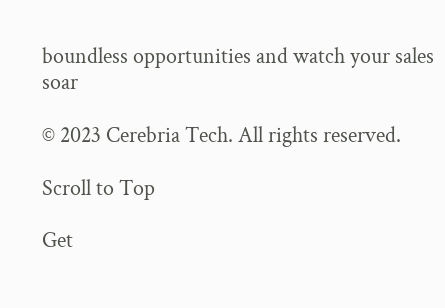boundless opportunities and watch your sales soar

© 2023 Cerebria Tech. All rights reserved.

Scroll to Top

Get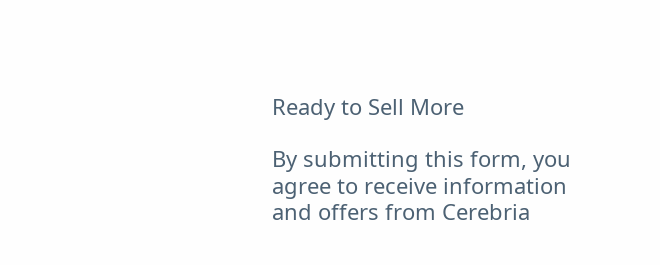Ready to Sell More

By submitting this form, you agree to receive information and offers from Cerebria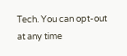Tech. You can opt-out at any time